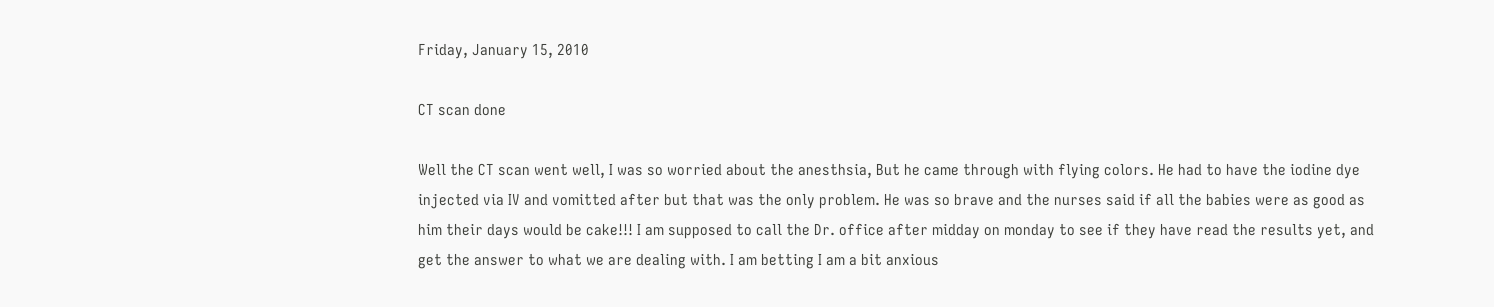Friday, January 15, 2010

CT scan done

Well the CT scan went well, I was so worried about the anesthsia, But he came through with flying colors. He had to have the iodine dye injected via IV and vomitted after but that was the only problem. He was so brave and the nurses said if all the babies were as good as him their days would be cake!!! I am supposed to call the Dr. office after midday on monday to see if they have read the results yet, and get the answer to what we are dealing with. I am betting I am a bit anxious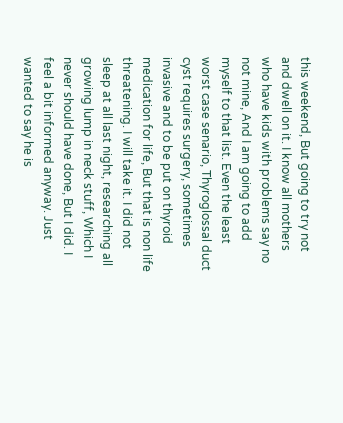this weekend, But going to try not and dwell on it. I know all mothers who have kids with problems say no not mine, And I am going to add myself to that list. Even the least worst case senario, Thyroglossal duct cyst requires surgery, sometimes invasive and to be put on thyroid medication for life, But that is non life threatening. I will take it. I did not sleep at all last night, researching all growing lump in neck stuff, Which I never should have done, But I did. I feel a bit informed anyway. Just wanted to say he is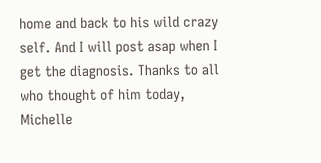home and back to his wild crazy self. And I will post asap when I get the diagnosis. Thanks to all who thought of him today, Michelle